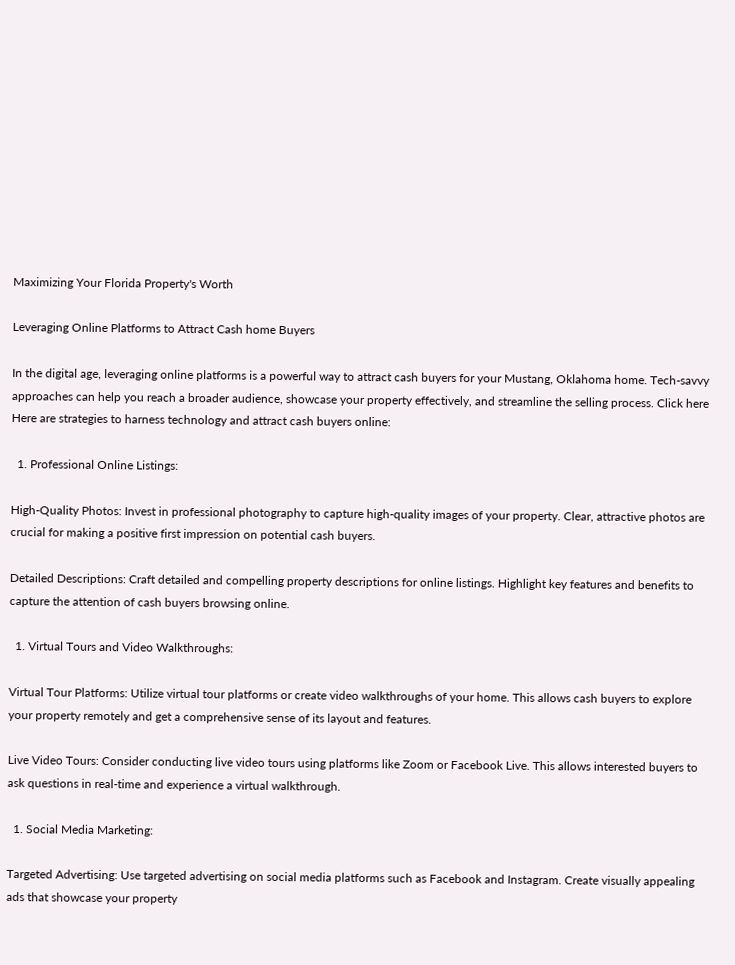Maximizing Your Florida Property's Worth

Leveraging Online Platforms to Attract Cash home Buyers

In the digital age, leveraging online platforms is a powerful way to attract cash buyers for your Mustang, Oklahoma home. Tech-savvy approaches can help you reach a broader audience, showcase your property effectively, and streamline the selling process. Click here Here are strategies to harness technology and attract cash buyers online:

  1. Professional Online Listings:

High-Quality Photos: Invest in professional photography to capture high-quality images of your property. Clear, attractive photos are crucial for making a positive first impression on potential cash buyers.

Detailed Descriptions: Craft detailed and compelling property descriptions for online listings. Highlight key features and benefits to capture the attention of cash buyers browsing online.

  1. Virtual Tours and Video Walkthroughs:

Virtual Tour Platforms: Utilize virtual tour platforms or create video walkthroughs of your home. This allows cash buyers to explore your property remotely and get a comprehensive sense of its layout and features.

Live Video Tours: Consider conducting live video tours using platforms like Zoom or Facebook Live. This allows interested buyers to ask questions in real-time and experience a virtual walkthrough.

  1. Social Media Marketing:

Targeted Advertising: Use targeted advertising on social media platforms such as Facebook and Instagram. Create visually appealing ads that showcase your property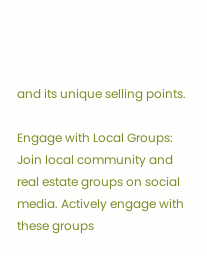and its unique selling points.

Engage with Local Groups: Join local community and real estate groups on social media. Actively engage with these groups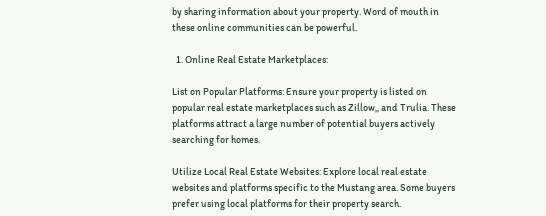by sharing information about your property. Word of mouth in these online communities can be powerful.

  1. Online Real Estate Marketplaces:

List on Popular Platforms: Ensure your property is listed on popular real estate marketplaces such as Zillow,, and Trulia. These platforms attract a large number of potential buyers actively searching for homes.

Utilize Local Real Estate Websites: Explore local real estate websites and platforms specific to the Mustang area. Some buyers prefer using local platforms for their property search.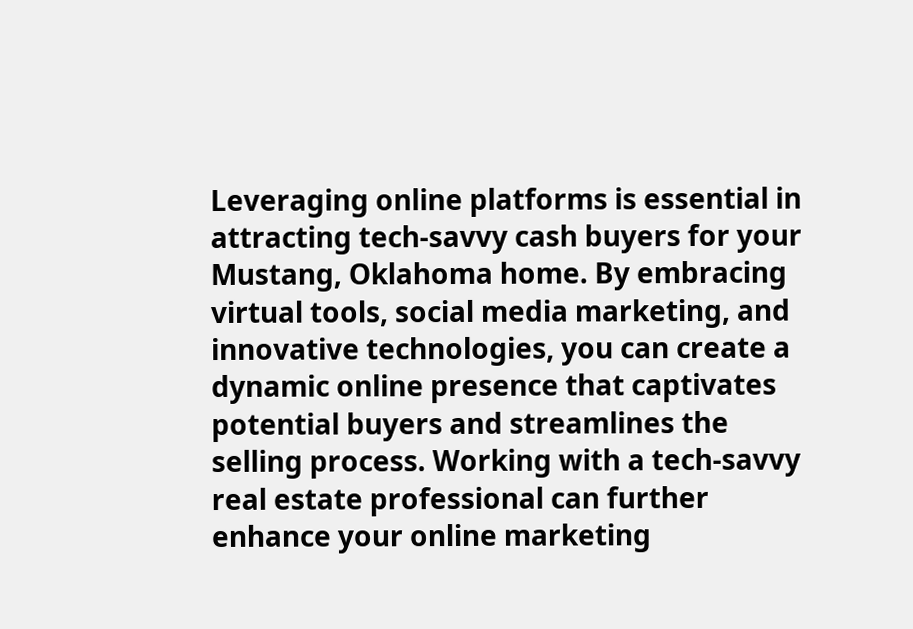Leveraging online platforms is essential in attracting tech-savvy cash buyers for your Mustang, Oklahoma home. By embracing virtual tools, social media marketing, and innovative technologies, you can create a dynamic online presence that captivates potential buyers and streamlines the selling process. Working with a tech-savvy real estate professional can further enhance your online marketing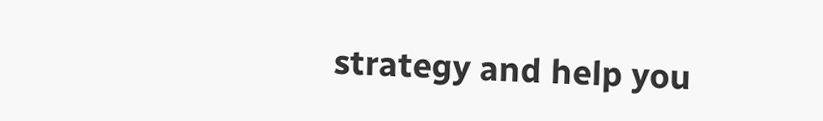strategy and help you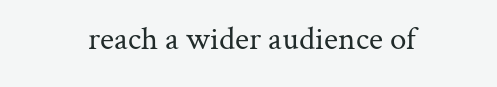reach a wider audience of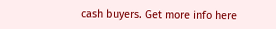cash buyers. Get more info here